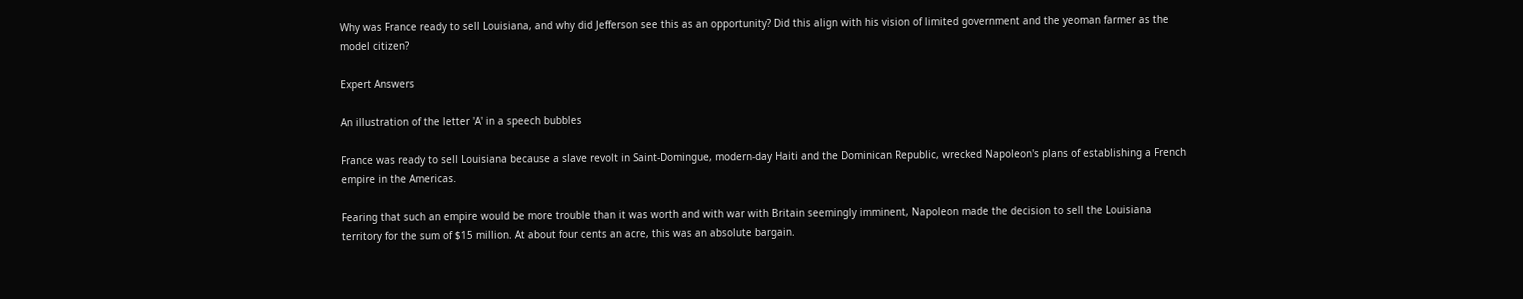Why was France ready to sell Louisiana, and why did Jefferson see this as an opportunity? Did this align with his vision of limited government and the yeoman farmer as the model citizen?

Expert Answers

An illustration of the letter 'A' in a speech bubbles

France was ready to sell Louisiana because a slave revolt in Saint-Domingue, modern-day Haiti and the Dominican Republic, wrecked Napoleon's plans of establishing a French empire in the Americas.

Fearing that such an empire would be more trouble than it was worth and with war with Britain seemingly imminent, Napoleon made the decision to sell the Louisiana territory for the sum of $15 million. At about four cents an acre, this was an absolute bargain.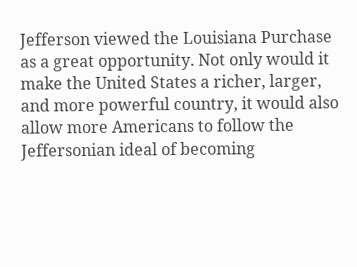Jefferson viewed the Louisiana Purchase as a great opportunity. Not only would it make the United States a richer, larger, and more powerful country, it would also allow more Americans to follow the Jeffersonian ideal of becoming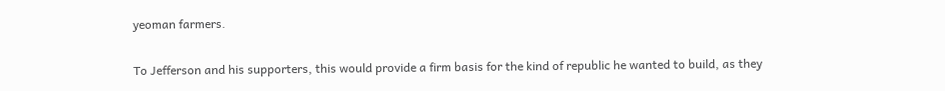yeoman farmers.

To Jefferson and his supporters, this would provide a firm basis for the kind of republic he wanted to build, as they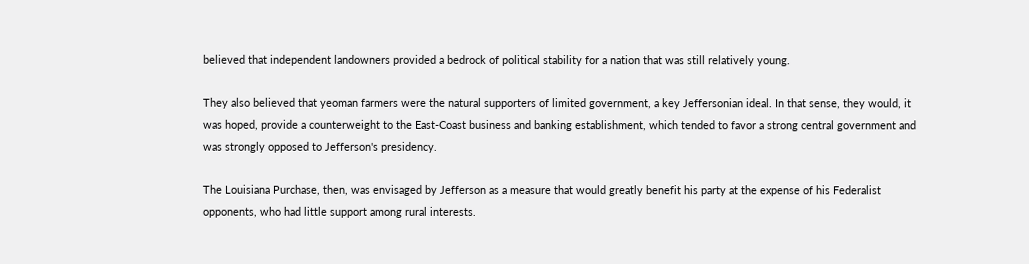believed that independent landowners provided a bedrock of political stability for a nation that was still relatively young.

They also believed that yeoman farmers were the natural supporters of limited government, a key Jeffersonian ideal. In that sense, they would, it was hoped, provide a counterweight to the East-Coast business and banking establishment, which tended to favor a strong central government and was strongly opposed to Jefferson's presidency.

The Louisiana Purchase, then, was envisaged by Jefferson as a measure that would greatly benefit his party at the expense of his Federalist opponents, who had little support among rural interests.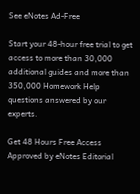See eNotes Ad-Free

Start your 48-hour free trial to get access to more than 30,000 additional guides and more than 350,000 Homework Help questions answered by our experts.

Get 48 Hours Free Access
Approved by eNotes Editorial